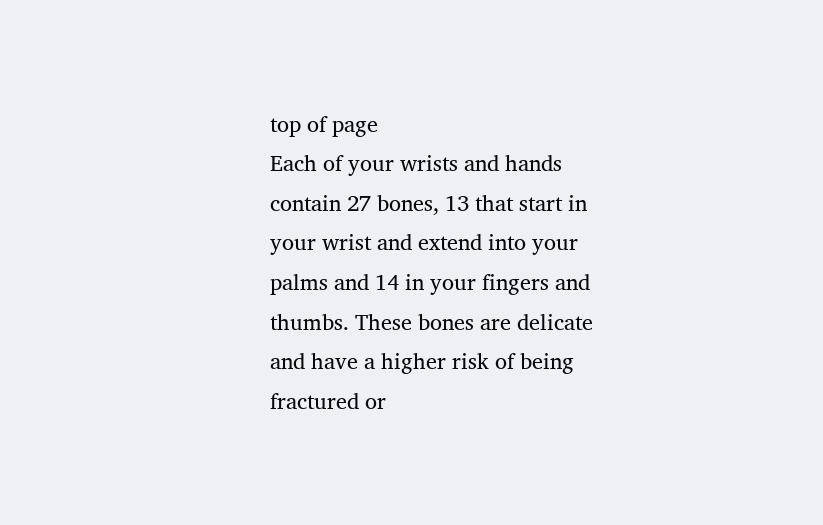top of page
Each of your wrists and hands contain 27 bones, 13 that start in your wrist and extend into your palms and 14 in your fingers and thumbs. These bones are delicate and have a higher risk of being fractured or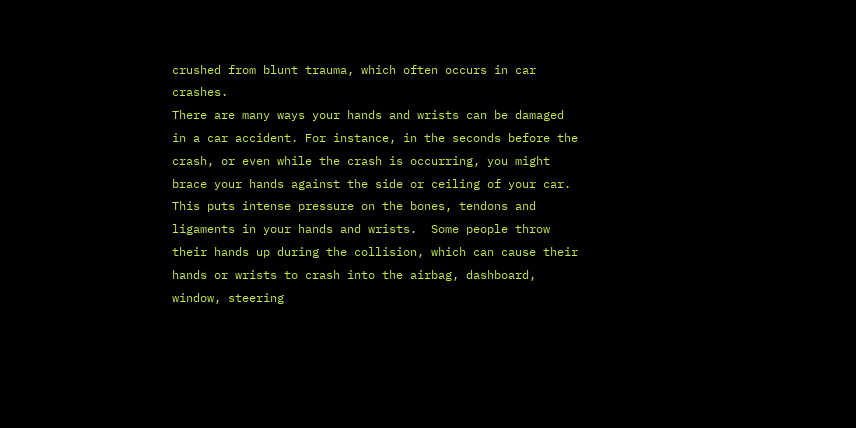crushed from blunt trauma, which often occurs in car crashes.
There are many ways your hands and wrists can be damaged in a car accident. For instance, in the seconds before the crash, or even while the crash is occurring, you might brace your hands against the side or ceiling of your car. This puts intense pressure on the bones, tendons and ligaments in your hands and wrists.  Some people throw their hands up during the collision, which can cause their hands or wrists to crash into the airbag, dashboard, window, steering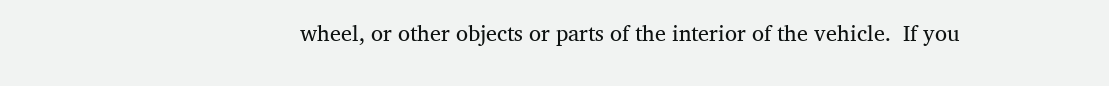wheel, or other objects or parts of the interior of the vehicle.  If you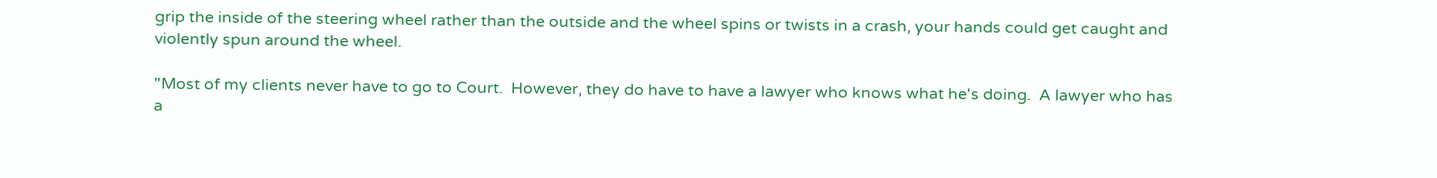grip the inside of the steering wheel rather than the outside and the wheel spins or twists in a crash, your hands could get caught and violently spun around the wheel.

"Most of my clients never have to go to Court.  However, they do have to have a lawyer who knows what he's doing.  A lawyer who has a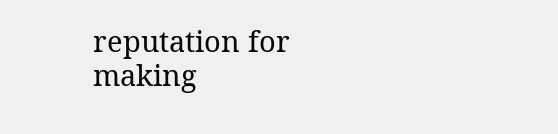reputation for making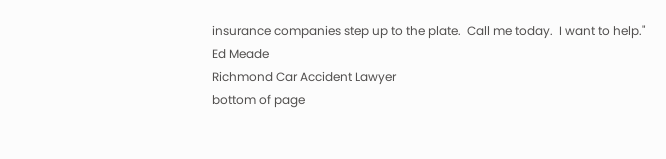insurance companies step up to the plate.  Call me today.  I want to help."
Ed Meade
Richmond Car Accident Lawyer
bottom of page